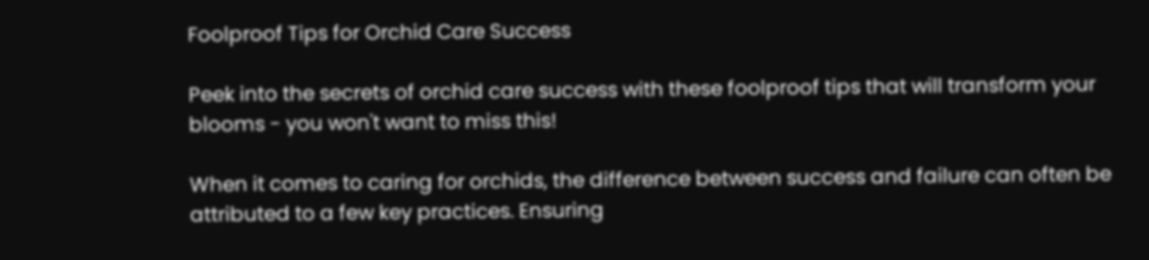Foolproof Tips for Orchid Care Success

Peek into the secrets of orchid care success with these foolproof tips that will transform your blooms - you won't want to miss this!

When it comes to caring for orchids, the difference between success and failure can often be attributed to a few key practices. Ensuring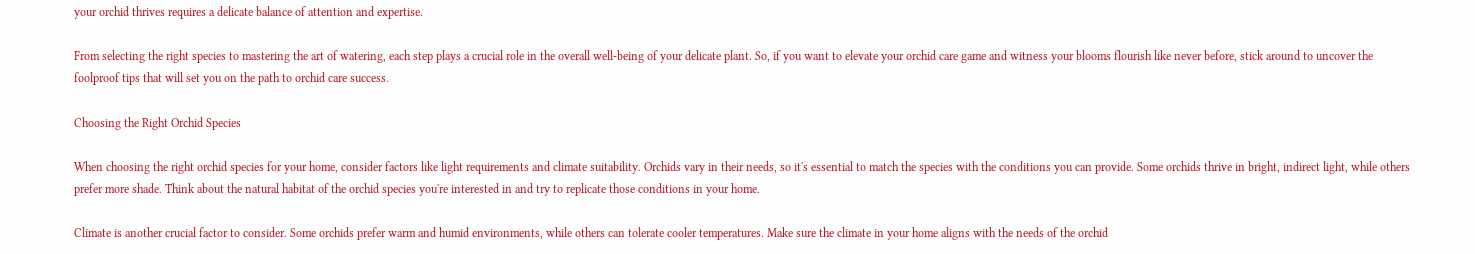your orchid thrives requires a delicate balance of attention and expertise.

From selecting the right species to mastering the art of watering, each step plays a crucial role in the overall well-being of your delicate plant. So, if you want to elevate your orchid care game and witness your blooms flourish like never before, stick around to uncover the foolproof tips that will set you on the path to orchid care success.

Choosing the Right Orchid Species

When choosing the right orchid species for your home, consider factors like light requirements and climate suitability. Orchids vary in their needs, so it's essential to match the species with the conditions you can provide. Some orchids thrive in bright, indirect light, while others prefer more shade. Think about the natural habitat of the orchid species you're interested in and try to replicate those conditions in your home.

Climate is another crucial factor to consider. Some orchids prefer warm and humid environments, while others can tolerate cooler temperatures. Make sure the climate in your home aligns with the needs of the orchid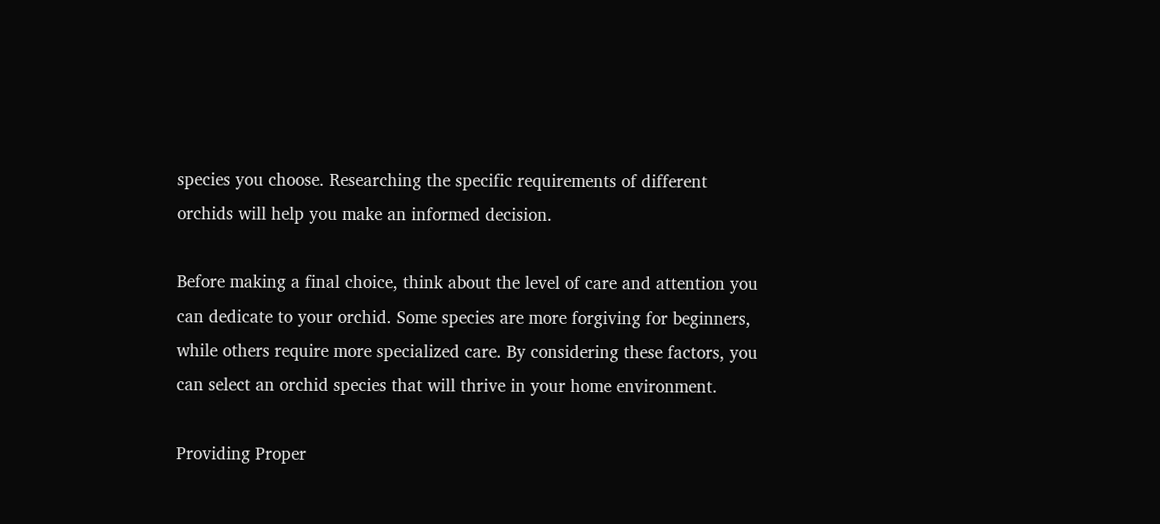species you choose. Researching the specific requirements of different orchids will help you make an informed decision.

Before making a final choice, think about the level of care and attention you can dedicate to your orchid. Some species are more forgiving for beginners, while others require more specialized care. By considering these factors, you can select an orchid species that will thrive in your home environment.

Providing Proper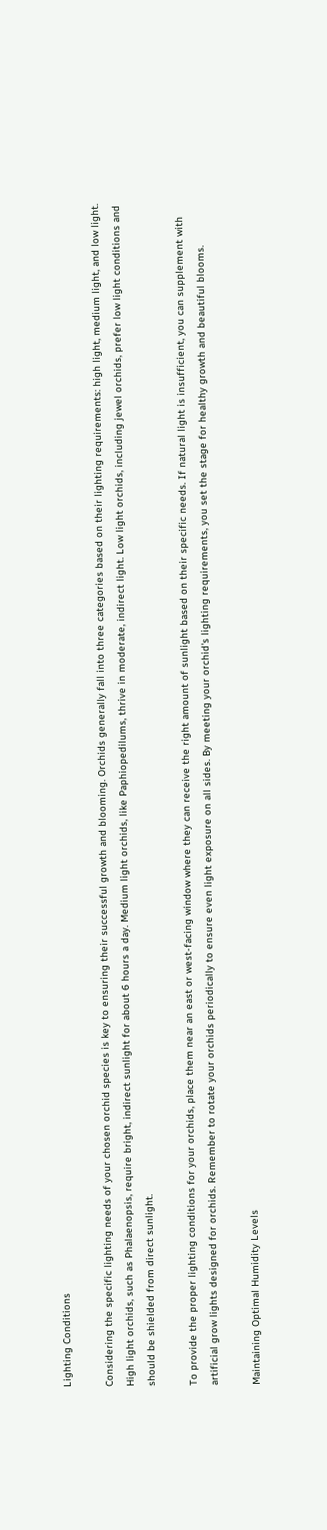Lighting Conditions

Considering the specific lighting needs of your chosen orchid species is key to ensuring their successful growth and blooming. Orchids generally fall into three categories based on their lighting requirements: high light, medium light, and low light. High light orchids, such as Phalaenopsis, require bright, indirect sunlight for about 6 hours a day. Medium light orchids, like Paphiopedilums, thrive in moderate, indirect light. Low light orchids, including jewel orchids, prefer low light conditions and should be shielded from direct sunlight.

To provide the proper lighting conditions for your orchids, place them near an east or west-facing window where they can receive the right amount of sunlight based on their specific needs. If natural light is insufficient, you can supplement with artificial grow lights designed for orchids. Remember to rotate your orchids periodically to ensure even light exposure on all sides. By meeting your orchid's lighting requirements, you set the stage for healthy growth and beautiful blooms.

Maintaining Optimal Humidity Levels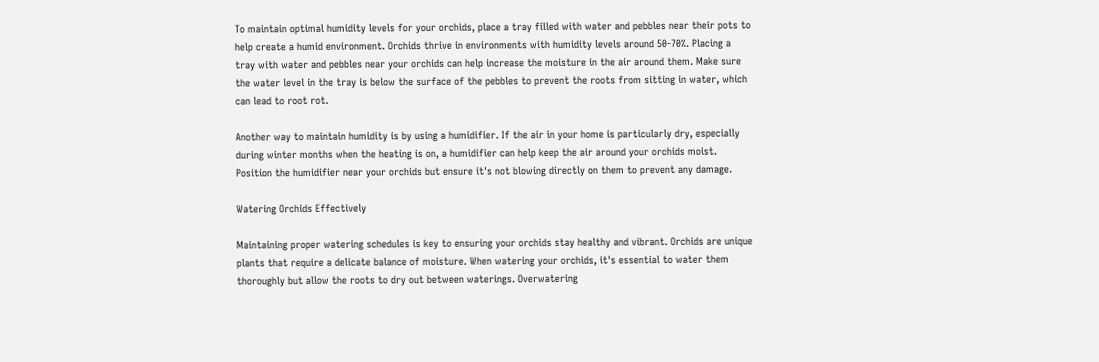To maintain optimal humidity levels for your orchids, place a tray filled with water and pebbles near their pots to help create a humid environment. Orchids thrive in environments with humidity levels around 50-70%. Placing a tray with water and pebbles near your orchids can help increase the moisture in the air around them. Make sure the water level in the tray is below the surface of the pebbles to prevent the roots from sitting in water, which can lead to root rot.

Another way to maintain humidity is by using a humidifier. If the air in your home is particularly dry, especially during winter months when the heating is on, a humidifier can help keep the air around your orchids moist. Position the humidifier near your orchids but ensure it's not blowing directly on them to prevent any damage.

Watering Orchids Effectively

Maintaining proper watering schedules is key to ensuring your orchids stay healthy and vibrant. Orchids are unique plants that require a delicate balance of moisture. When watering your orchids, it's essential to water them thoroughly but allow the roots to dry out between waterings. Overwatering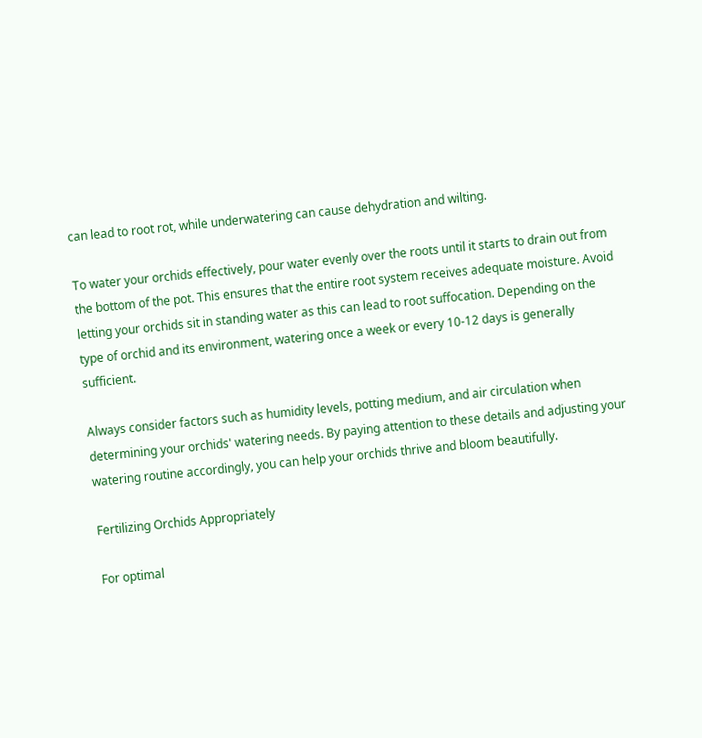can lead to root rot, while underwatering can cause dehydration and wilting.

To water your orchids effectively, pour water evenly over the roots until it starts to drain out from the bottom of the pot. This ensures that the entire root system receives adequate moisture. Avoid letting your orchids sit in standing water as this can lead to root suffocation. Depending on the type of orchid and its environment, watering once a week or every 10-12 days is generally sufficient.

Always consider factors such as humidity levels, potting medium, and air circulation when determining your orchids' watering needs. By paying attention to these details and adjusting your watering routine accordingly, you can help your orchids thrive and bloom beautifully.

Fertilizing Orchids Appropriately

For optimal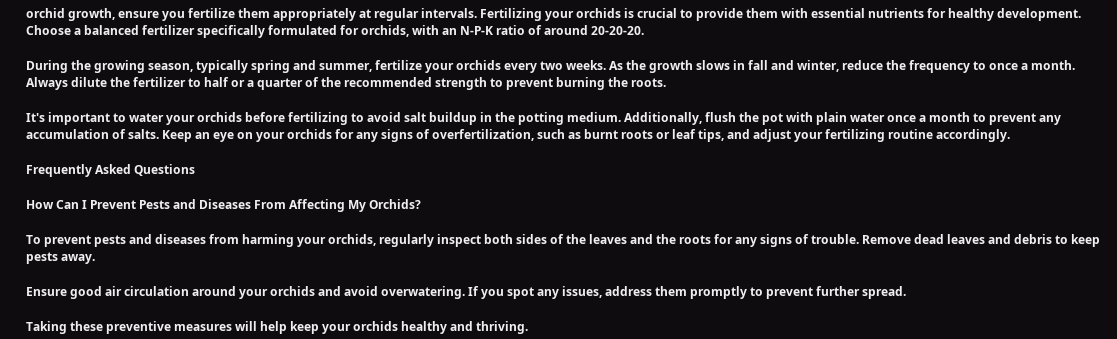orchid growth, ensure you fertilize them appropriately at regular intervals. Fertilizing your orchids is crucial to provide them with essential nutrients for healthy development. Choose a balanced fertilizer specifically formulated for orchids, with an N-P-K ratio of around 20-20-20.

During the growing season, typically spring and summer, fertilize your orchids every two weeks. As the growth slows in fall and winter, reduce the frequency to once a month. Always dilute the fertilizer to half or a quarter of the recommended strength to prevent burning the roots.

It's important to water your orchids before fertilizing to avoid salt buildup in the potting medium. Additionally, flush the pot with plain water once a month to prevent any accumulation of salts. Keep an eye on your orchids for any signs of overfertilization, such as burnt roots or leaf tips, and adjust your fertilizing routine accordingly.

Frequently Asked Questions

How Can I Prevent Pests and Diseases From Affecting My Orchids?

To prevent pests and diseases from harming your orchids, regularly inspect both sides of the leaves and the roots for any signs of trouble. Remove dead leaves and debris to keep pests away.

Ensure good air circulation around your orchids and avoid overwatering. If you spot any issues, address them promptly to prevent further spread.

Taking these preventive measures will help keep your orchids healthy and thriving.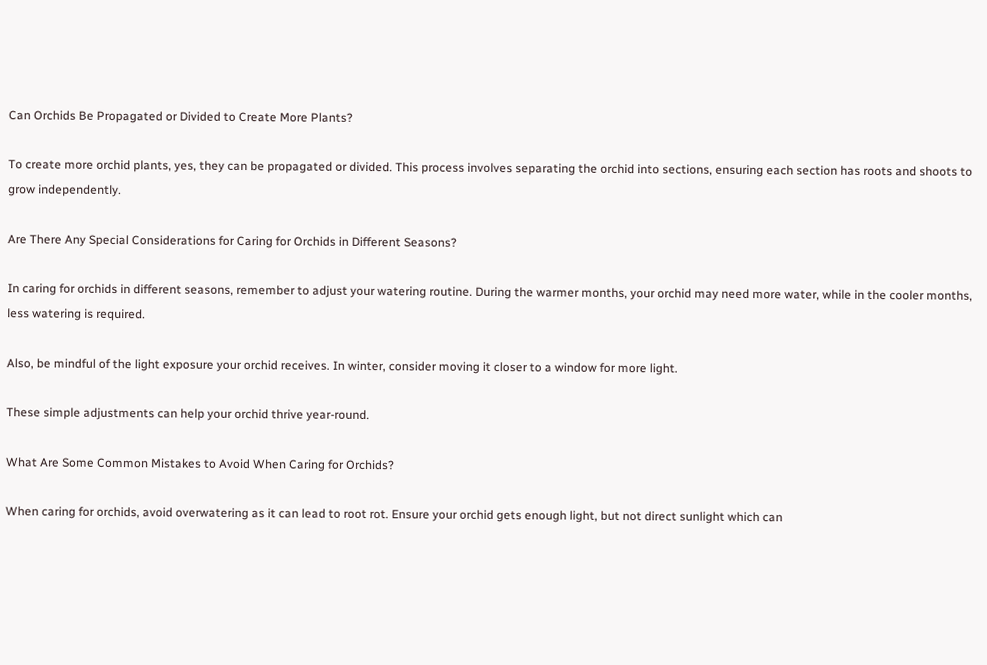Can Orchids Be Propagated or Divided to Create More Plants?

To create more orchid plants, yes, they can be propagated or divided. This process involves separating the orchid into sections, ensuring each section has roots and shoots to grow independently.

Are There Any Special Considerations for Caring for Orchids in Different Seasons?

In caring for orchids in different seasons, remember to adjust your watering routine. During the warmer months, your orchid may need more water, while in the cooler months, less watering is required.

Also, be mindful of the light exposure your orchid receives. In winter, consider moving it closer to a window for more light.

These simple adjustments can help your orchid thrive year-round.

What Are Some Common Mistakes to Avoid When Caring for Orchids?

When caring for orchids, avoid overwatering as it can lead to root rot. Ensure your orchid gets enough light, but not direct sunlight which can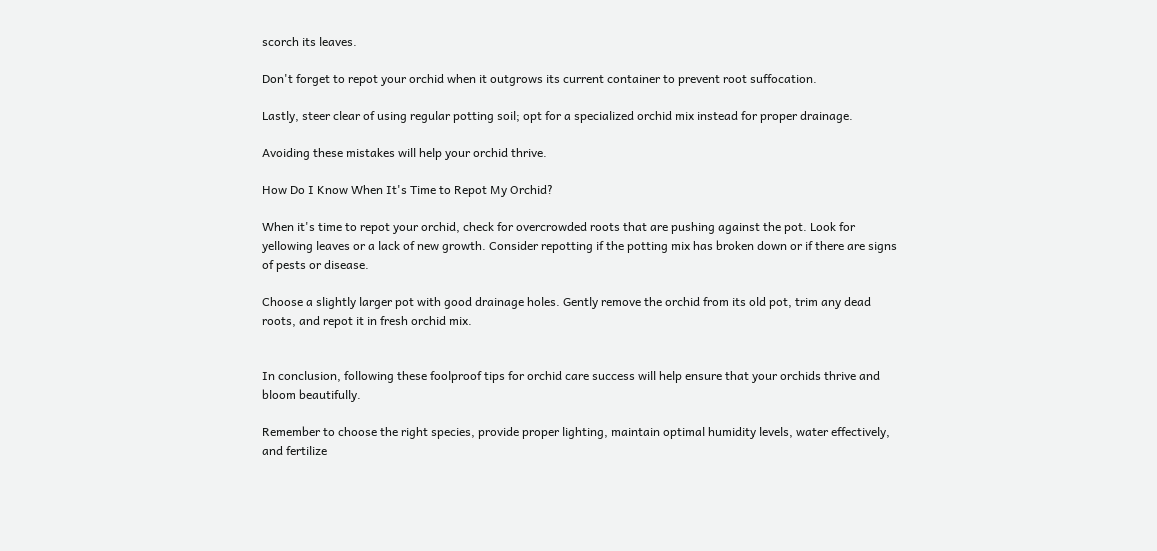scorch its leaves.

Don't forget to repot your orchid when it outgrows its current container to prevent root suffocation.

Lastly, steer clear of using regular potting soil; opt for a specialized orchid mix instead for proper drainage.

Avoiding these mistakes will help your orchid thrive.

How Do I Know When It's Time to Repot My Orchid?

When it's time to repot your orchid, check for overcrowded roots that are pushing against the pot. Look for yellowing leaves or a lack of new growth. Consider repotting if the potting mix has broken down or if there are signs of pests or disease.

Choose a slightly larger pot with good drainage holes. Gently remove the orchid from its old pot, trim any dead roots, and repot it in fresh orchid mix.


In conclusion, following these foolproof tips for orchid care success will help ensure that your orchids thrive and bloom beautifully.

Remember to choose the right species, provide proper lighting, maintain optimal humidity levels, water effectively, and fertilize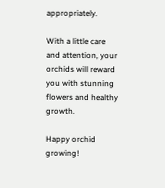appropriately.

With a little care and attention, your orchids will reward you with stunning flowers and healthy growth.

Happy orchid growing!